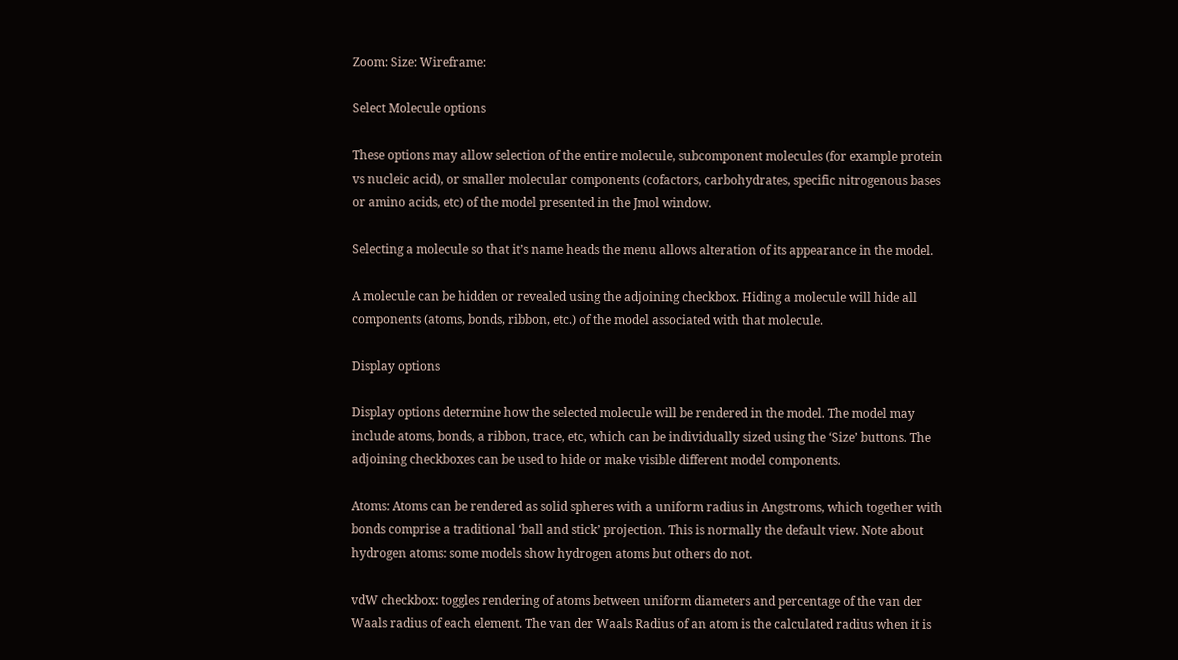Zoom: Size: Wireframe:

Select Molecule options

These options may allow selection of the entire molecule, subcomponent molecules (for example protein vs nucleic acid), or smaller molecular components (cofactors, carbohydrates, specific nitrogenous bases or amino acids, etc) of the model presented in the Jmol window.

Selecting a molecule so that it’s name heads the menu allows alteration of its appearance in the model.

A molecule can be hidden or revealed using the adjoining checkbox. Hiding a molecule will hide all components (atoms, bonds, ribbon, etc.) of the model associated with that molecule.

Display options

Display options determine how the selected molecule will be rendered in the model. The model may include atoms, bonds, a ribbon, trace, etc, which can be individually sized using the ‘Size’ buttons. The adjoining checkboxes can be used to hide or make visible different model components.

Atoms: Atoms can be rendered as solid spheres with a uniform radius in Angstroms, which together with bonds comprise a traditional ‘ball and stick’ projection. This is normally the default view. Note about hydrogen atoms: some models show hydrogen atoms but others do not.

vdW checkbox: toggles rendering of atoms between uniform diameters and percentage of the van der Waals radius of each element. The van der Waals Radius of an atom is the calculated radius when it is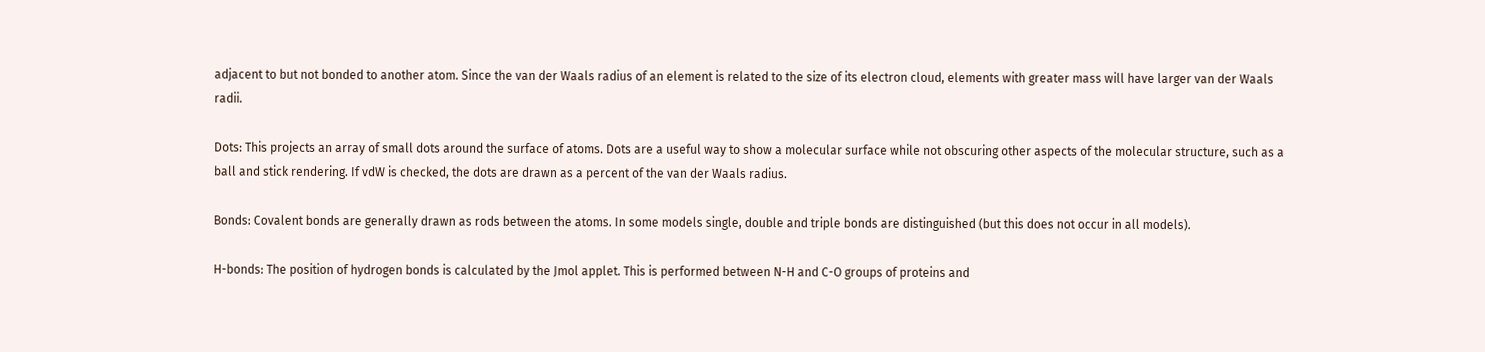adjacent to but not bonded to another atom. Since the van der Waals radius of an element is related to the size of its electron cloud, elements with greater mass will have larger van der Waals radii.

Dots: This projects an array of small dots around the surface of atoms. Dots are a useful way to show a molecular surface while not obscuring other aspects of the molecular structure, such as a ball and stick rendering. If vdW is checked, the dots are drawn as a percent of the van der Waals radius.

Bonds: Covalent bonds are generally drawn as rods between the atoms. In some models single, double and triple bonds are distinguished (but this does not occur in all models).

H-bonds: The position of hydrogen bonds is calculated by the Jmol applet. This is performed between N-H and C-O groups of proteins and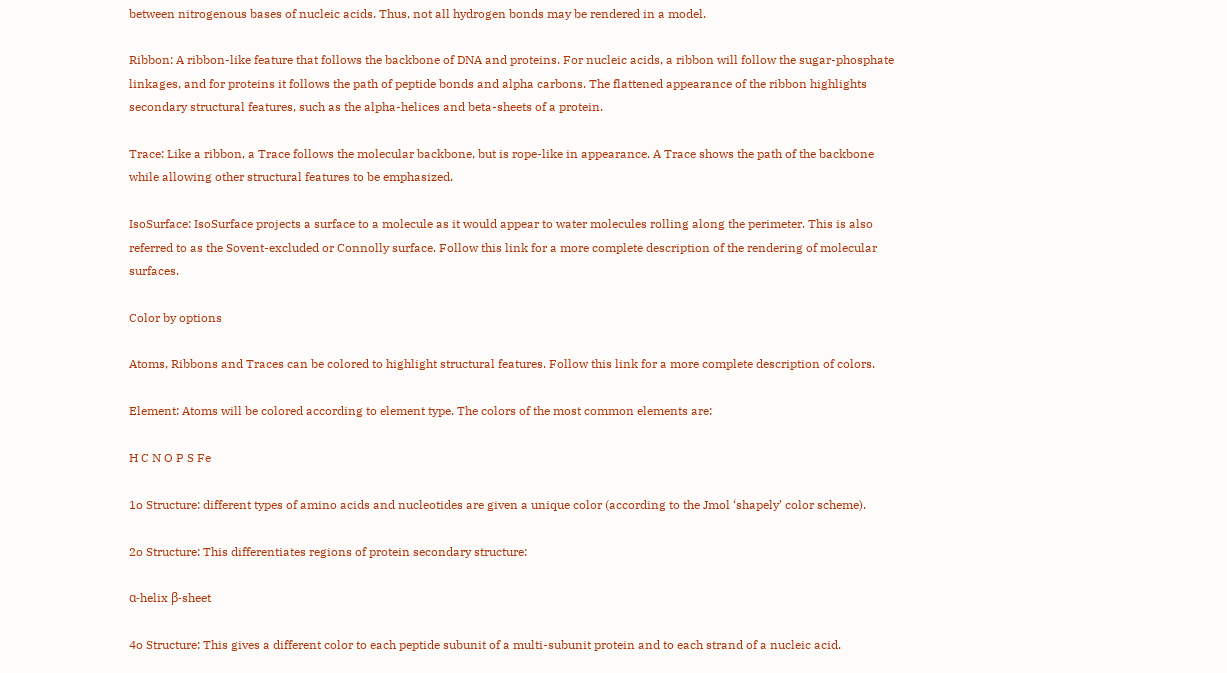between nitrogenous bases of nucleic acids. Thus, not all hydrogen bonds may be rendered in a model.

Ribbon: A ribbon-like feature that follows the backbone of DNA and proteins. For nucleic acids, a ribbon will follow the sugar-phosphate linkages, and for proteins it follows the path of peptide bonds and alpha carbons. The flattened appearance of the ribbon highlights secondary structural features, such as the alpha-helices and beta-sheets of a protein.

Trace: Like a ribbon, a Trace follows the molecular backbone, but is rope-like in appearance. A Trace shows the path of the backbone while allowing other structural features to be emphasized.

IsoSurface: IsoSurface projects a surface to a molecule as it would appear to water molecules rolling along the perimeter. This is also referred to as the Sovent-excluded or Connolly surface. Follow this link for a more complete description of the rendering of molecular surfaces.

Color by options

Atoms, Ribbons and Traces can be colored to highlight structural features. Follow this link for a more complete description of colors.

Element: Atoms will be colored according to element type. The colors of the most common elements are:

H C N O P S Fe

1o Structure: different types of amino acids and nucleotides are given a unique color (according to the Jmol ‘shapely’ color scheme).

2o Structure: This differentiates regions of protein secondary structure:

α-helix β-sheet

4o Structure: This gives a different color to each peptide subunit of a multi-subunit protein and to each strand of a nucleic acid.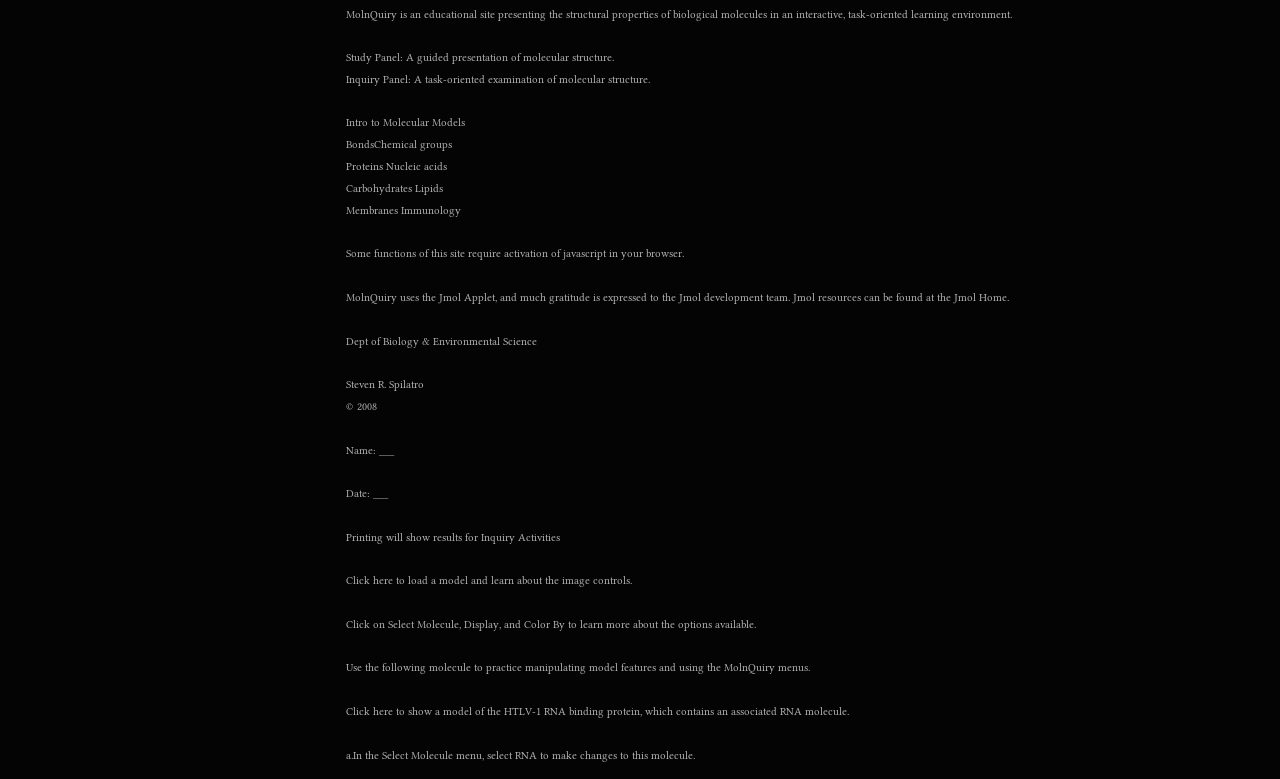MolnQuiry is an educational site presenting the structural properties of biological molecules in an interactive, task-oriented learning environment.

Study Panel: A guided presentation of molecular structure.
Inquiry Panel: A task-oriented examination of molecular structure.

Intro to Molecular Models
BondsChemical groups
Proteins Nucleic acids
Carbohydrates Lipids
Membranes Immunology

Some functions of this site require activation of javascript in your browser.

MolnQuiry uses the Jmol Applet, and much gratitude is expressed to the Jmol development team. Jmol resources can be found at the Jmol Home.

Dept of Biology & Environmental Science

Steven R. Spilatro
© 2008

Name: ___

Date: ___

Printing will show results for Inquiry Activities

Click here to load a model and learn about the image controls.

Click on Select Molecule, Display, and Color By to learn more about the options available.

Use the following molecule to practice manipulating model features and using the MolnQuiry menus.

Click here to show a model of the HTLV-1 RNA binding protein, which contains an associated RNA molecule.

a.In the Select Molecule menu, select RNA to make changes to this molecule.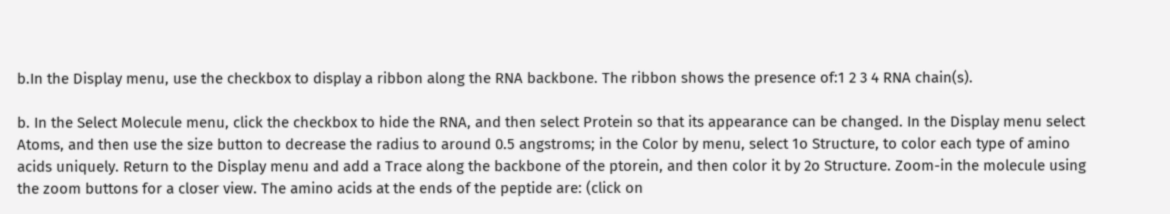b.In the Display menu, use the checkbox to display a ribbon along the RNA backbone. The ribbon shows the presence of:1 2 3 4 RNA chain(s).

b. In the Select Molecule menu, click the checkbox to hide the RNA, and then select Protein so that its appearance can be changed. In the Display menu select Atoms, and then use the size button to decrease the radius to around 0.5 angstroms; in the Color by menu, select 1o Structure, to color each type of amino acids uniquely. Return to the Display menu and add a Trace along the backbone of the ptorein, and then color it by 2o Structure. Zoom-in the molecule using the zoom buttons for a closer view. The amino acids at the ends of the peptide are: (click on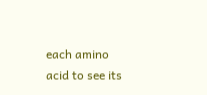each amino acid to see its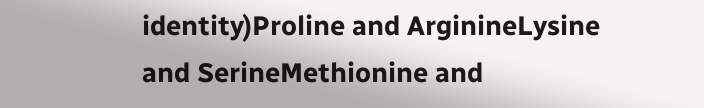identity)Proline and ArginineLysine and SerineMethionine and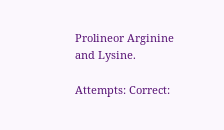Prolineor Arginine and Lysine.

Attempts: Correct: